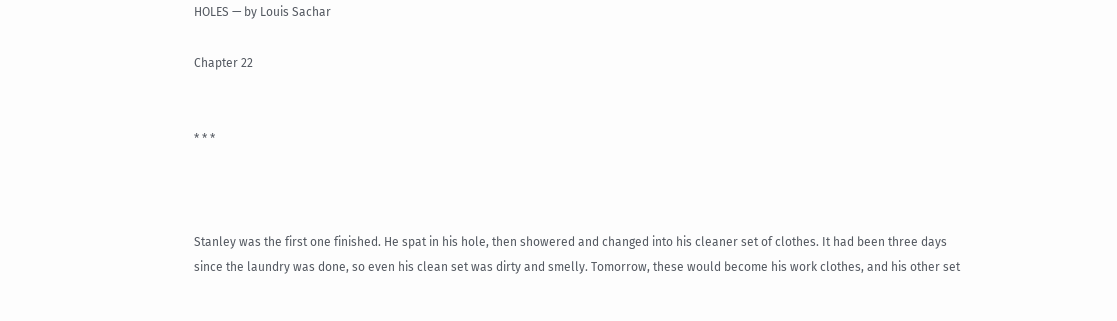HOLES — by Louis Sachar

Chapter 22


* * *



Stanley was the first one finished. He spat in his hole, then showered and changed into his cleaner set of clothes. It had been three days since the laundry was done, so even his clean set was dirty and smelly. Tomorrow, these would become his work clothes, and his other set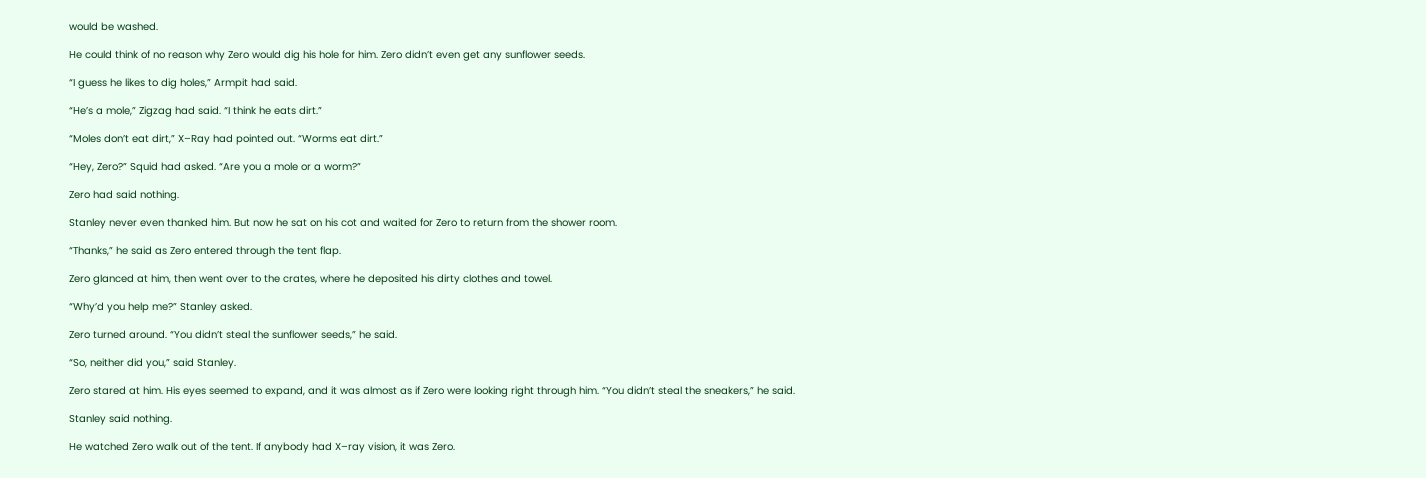would be washed.

He could think of no reason why Zero would dig his hole for him. Zero didn’t even get any sunflower seeds.

“I guess he likes to dig holes,” Armpit had said.

“He’s a mole,” Zigzag had said. “I think he eats dirt.”

“Moles don’t eat dirt,” X–Ray had pointed out. “Worms eat dirt.”

“Hey, Zero?” Squid had asked. “Are you a mole or a worm?”

Zero had said nothing.

Stanley never even thanked him. But now he sat on his cot and waited for Zero to return from the shower room.

“Thanks,” he said as Zero entered through the tent flap.

Zero glanced at him, then went over to the crates, where he deposited his dirty clothes and towel.

“Why’d you help me?” Stanley asked.

Zero turned around. “You didn’t steal the sunflower seeds,” he said.

“So, neither did you,” said Stanley.

Zero stared at him. His eyes seemed to expand, and it was almost as if Zero were looking right through him. “You didn’t steal the sneakers,” he said.

Stanley said nothing.

He watched Zero walk out of the tent. If anybody had X–ray vision, it was Zero.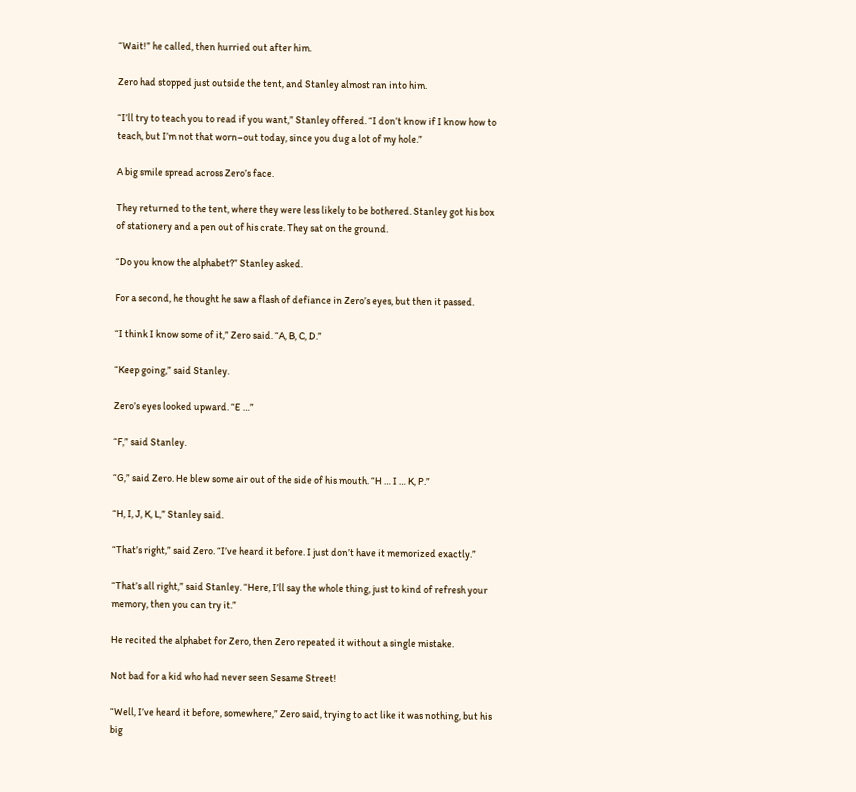“Wait!” he called, then hurried out after him.

Zero had stopped just outside the tent, and Stanley almost ran into him.

“I’ll try to teach you to read if you want,” Stanley offered. “I don’t know if I know how to teach, but I’m not that worn–out today, since you dug a lot of my hole.”

A big smile spread across Zero’s face.

They returned to the tent, where they were less likely to be bothered. Stanley got his box of stationery and a pen out of his crate. They sat on the ground.

“Do you know the alphabet?” Stanley asked.

For a second, he thought he saw a flash of defiance in Zero’s eyes, but then it passed.

“I think I know some of it,” Zero said. “A, B, C, D.”

“Keep going,” said Stanley.

Zero’s eyes looked upward. “E …”

“F,” said Stanley.

“G,” said Zero. He blew some air out of the side of his mouth. “H … I … K, P.”

“H, I, J, K, L,” Stanley said.

“That’s right,” said Zero. “I’ve heard it before. I just don’t have it memorized exactly.”

“That’s all right,” said Stanley. “Here, I’ll say the whole thing, just to kind of refresh your memory, then you can try it.”

He recited the alphabet for Zero, then Zero repeated it without a single mistake.

Not bad for a kid who had never seen Sesame Street!

“Well, I’ve heard it before, somewhere,” Zero said, trying to act like it was nothing, but his big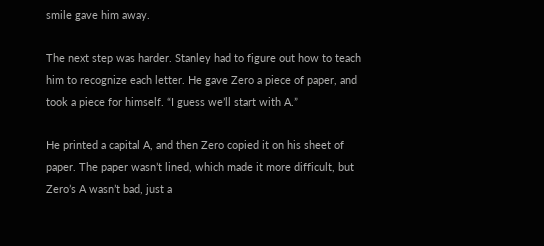smile gave him away.

The next step was harder. Stanley had to figure out how to teach him to recognize each letter. He gave Zero a piece of paper, and took a piece for himself. “I guess we’ll start with A.”

He printed a capital A, and then Zero copied it on his sheet of paper. The paper wasn’t lined, which made it more difficult, but Zero’s A wasn’t bad, just a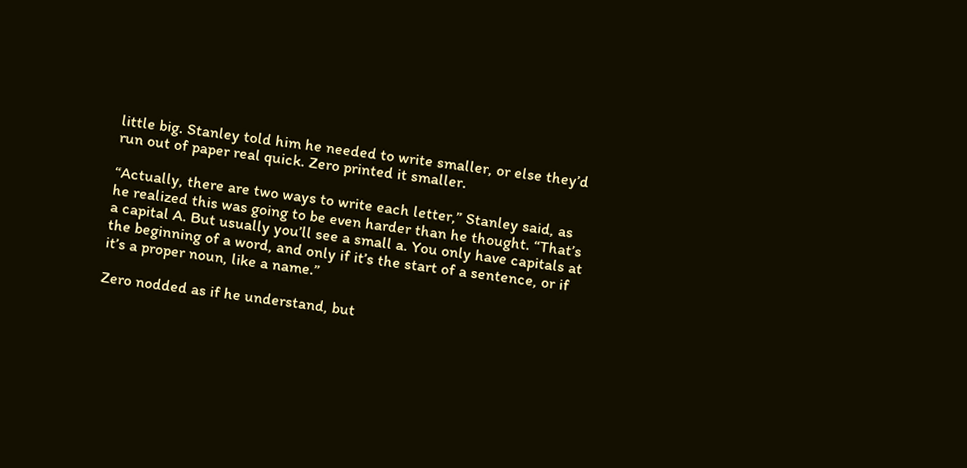little big. Stanley told him he needed to write smaller, or else they’d run out of paper real quick. Zero printed it smaller.

“Actually, there are two ways to write each letter,” Stanley said, as he realized this was going to be even harder than he thought. “That’s a capital A. But usually you’ll see a small a. You only have capitals at the beginning of a word, and only if it’s the start of a sentence, or if it’s a proper noun, like a name.”

Zero nodded as if he understand, but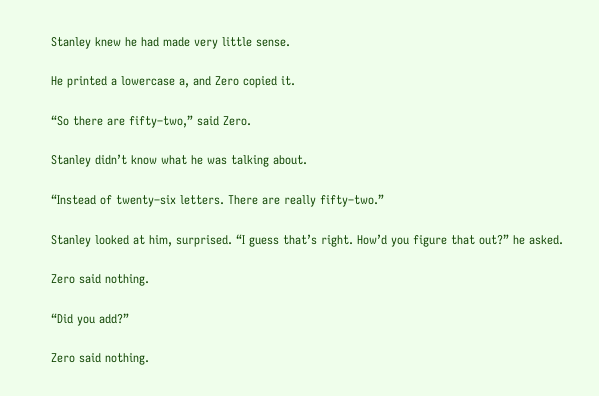Stanley knew he had made very little sense.

He printed a lowercase a, and Zero copied it.

“So there are fifty–two,” said Zero.

Stanley didn’t know what he was talking about.

“Instead of twenty–six letters. There are really fifty–two.”

Stanley looked at him, surprised. “I guess that’s right. How’d you figure that out?” he asked.

Zero said nothing.

“Did you add?”

Zero said nothing.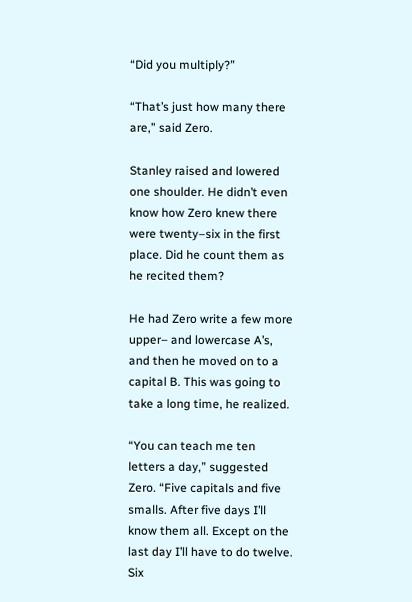“Did you multiply?”

“That’s just how many there are,” said Zero.

Stanley raised and lowered one shoulder. He didn’t even know how Zero knew there were twenty–six in the first place. Did he count them as he recited them?

He had Zero write a few more upper– and lowercase A’s, and then he moved on to a capital B. This was going to take a long time, he realized.

“You can teach me ten letters a day,” suggested Zero. “Five capitals and five smalls. After five days I’ll know them all. Except on the last day I’ll have to do twelve. Six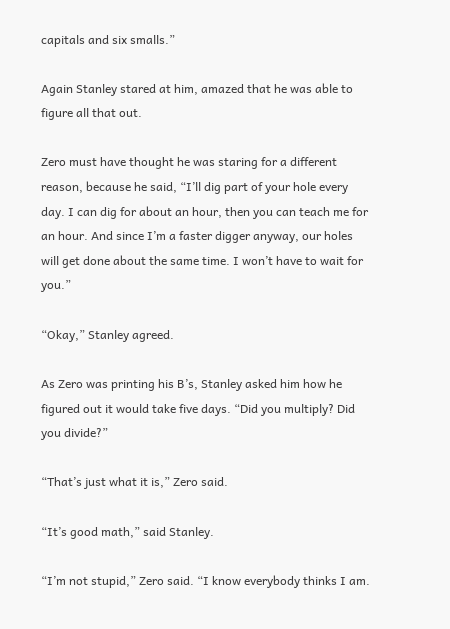capitals and six smalls.”

Again Stanley stared at him, amazed that he was able to figure all that out.

Zero must have thought he was staring for a different reason, because he said, “I’ll dig part of your hole every day. I can dig for about an hour, then you can teach me for an hour. And since I’m a faster digger anyway, our holes will get done about the same time. I won’t have to wait for you.”

“Okay,” Stanley agreed.

As Zero was printing his B’s, Stanley asked him how he figured out it would take five days. “Did you multiply? Did you divide?”

“That’s just what it is,” Zero said.

“It’s good math,” said Stanley.

“I’m not stupid,” Zero said. “I know everybody thinks I am.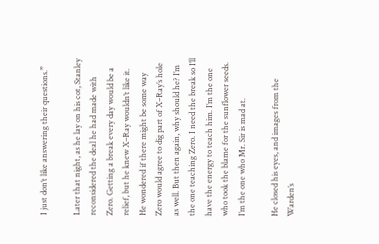I just don’t like answering their questions.”

Later that night, as he lay on his cot, Stanley reconsidered the deal he had made with Zero. Getting a break every day would be a relief, but he knew X–Ray wouldn’t like it. He wondered if there might be some way Zero would agree to dig part of X–Ray’s hole as well. But then again, why should he? I’m the one teaching Zero. I need the break so I’ll have the energy to teach him. I’m the one who took the blame for the sunflower seeds. I’m the one who Mr. Sir is mad at.

He closed his eyes, and images from the Warden’s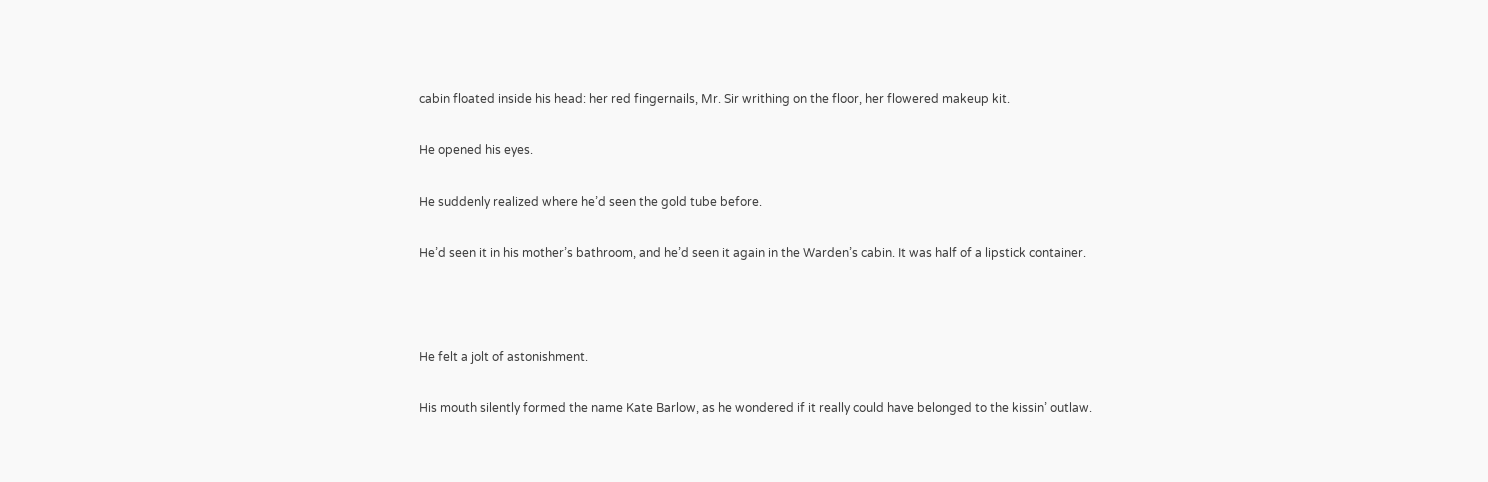cabin floated inside his head: her red fingernails, Mr. Sir writhing on the floor, her flowered makeup kit.

He opened his eyes.

He suddenly realized where he’d seen the gold tube before.

He’d seen it in his mother’s bathroom, and he’d seen it again in the Warden’s cabin. It was half of a lipstick container.



He felt a jolt of astonishment.

His mouth silently formed the name Kate Barlow, as he wondered if it really could have belonged to the kissin’ outlaw.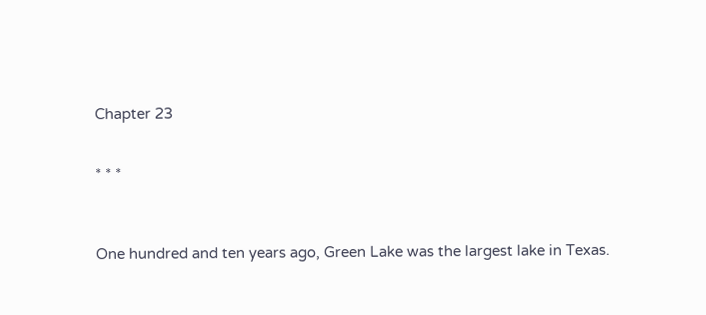Chapter 23


* * *



One hundred and ten years ago, Green Lake was the largest lake in Texas.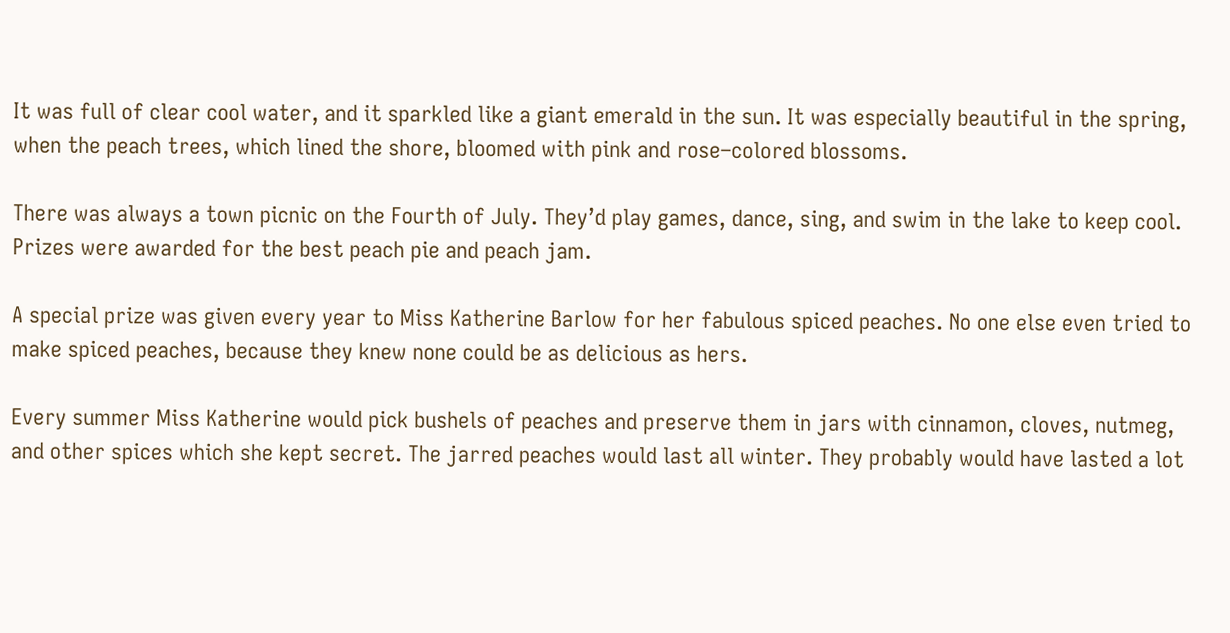It was full of clear cool water, and it sparkled like a giant emerald in the sun. It was especially beautiful in the spring, when the peach trees, which lined the shore, bloomed with pink and rose–colored blossoms.

There was always a town picnic on the Fourth of July. They’d play games, dance, sing, and swim in the lake to keep cool. Prizes were awarded for the best peach pie and peach jam.

A special prize was given every year to Miss Katherine Barlow for her fabulous spiced peaches. No one else even tried to make spiced peaches, because they knew none could be as delicious as hers.

Every summer Miss Katherine would pick bushels of peaches and preserve them in jars with cinnamon, cloves, nutmeg, and other spices which she kept secret. The jarred peaches would last all winter. They probably would have lasted a lot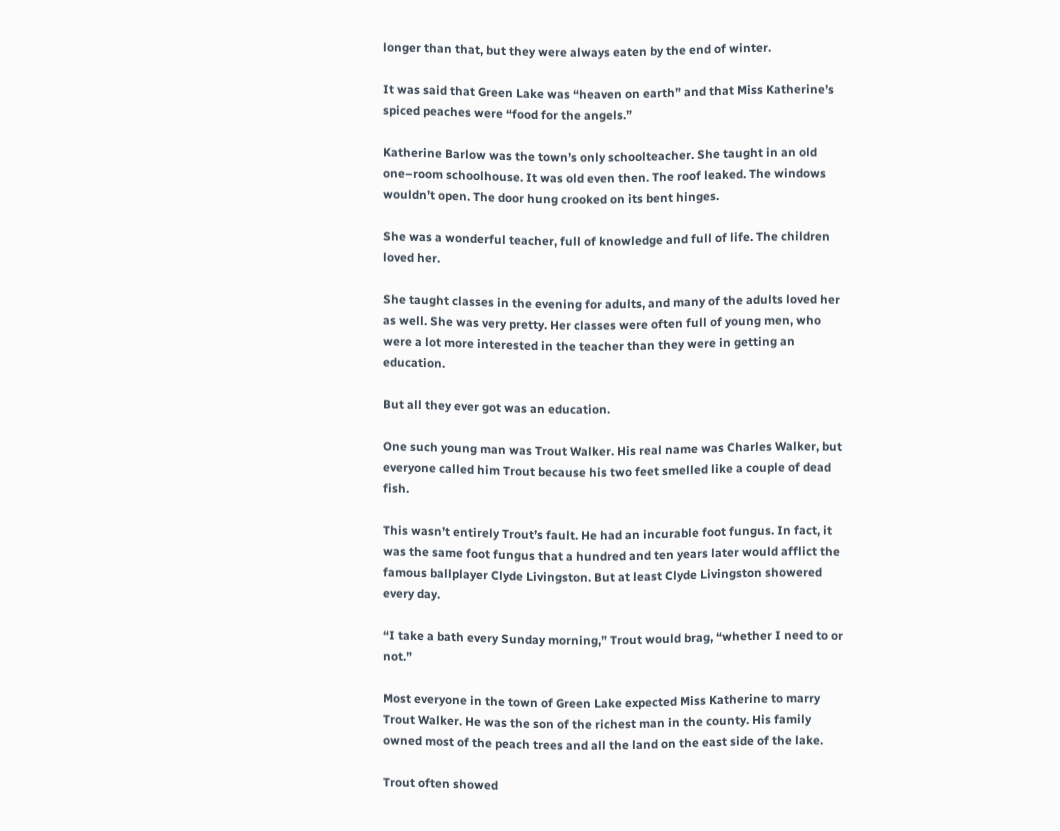longer than that, but they were always eaten by the end of winter.

It was said that Green Lake was “heaven on earth” and that Miss Katherine’s spiced peaches were “food for the angels.”

Katherine Barlow was the town’s only schoolteacher. She taught in an old one–room schoolhouse. It was old even then. The roof leaked. The windows wouldn’t open. The door hung crooked on its bent hinges.

She was a wonderful teacher, full of knowledge and full of life. The children loved her.

She taught classes in the evening for adults, and many of the adults loved her as well. She was very pretty. Her classes were often full of young men, who were a lot more interested in the teacher than they were in getting an education.

But all they ever got was an education.

One such young man was Trout Walker. His real name was Charles Walker, but everyone called him Trout because his two feet smelled like a couple of dead fish.

This wasn’t entirely Trout’s fault. He had an incurable foot fungus. In fact, it was the same foot fungus that a hundred and ten years later would afflict the famous ballplayer Clyde Livingston. But at least Clyde Livingston showered every day.

“I take a bath every Sunday morning,” Trout would brag, “whether I need to or not.”

Most everyone in the town of Green Lake expected Miss Katherine to marry Trout Walker. He was the son of the richest man in the county. His family owned most of the peach trees and all the land on the east side of the lake.

Trout often showed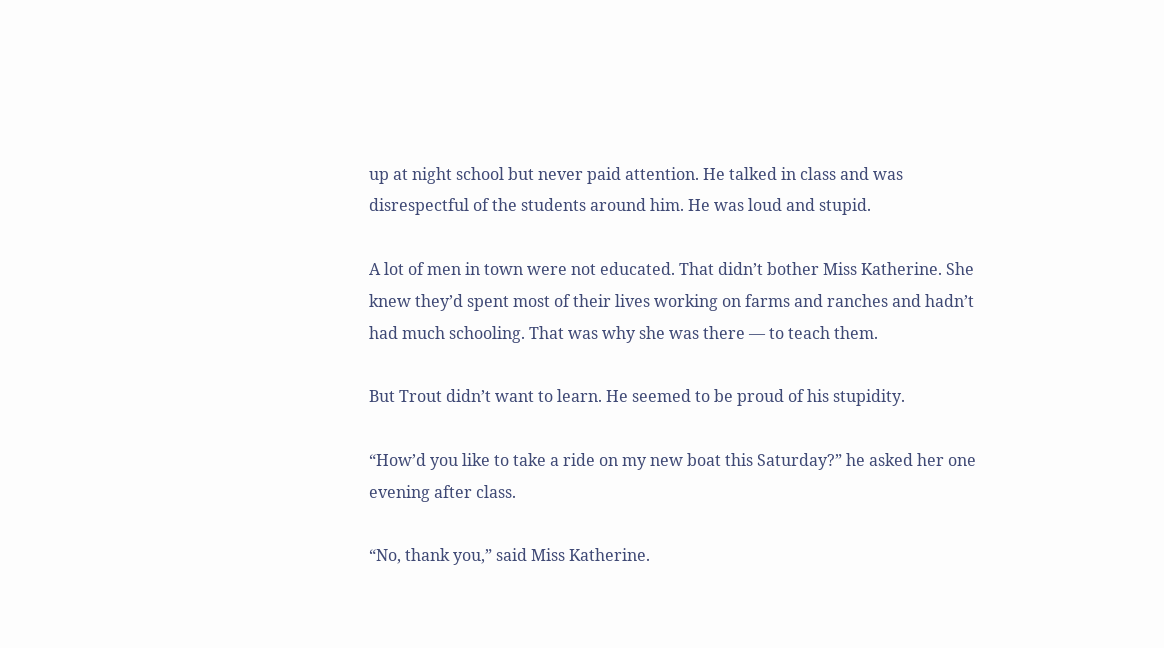up at night school but never paid attention. He talked in class and was disrespectful of the students around him. He was loud and stupid.

A lot of men in town were not educated. That didn’t bother Miss Katherine. She knew they’d spent most of their lives working on farms and ranches and hadn’t had much schooling. That was why she was there — to teach them.

But Trout didn’t want to learn. He seemed to be proud of his stupidity.

“How’d you like to take a ride on my new boat this Saturday?” he asked her one evening after class.

“No, thank you,” said Miss Katherine.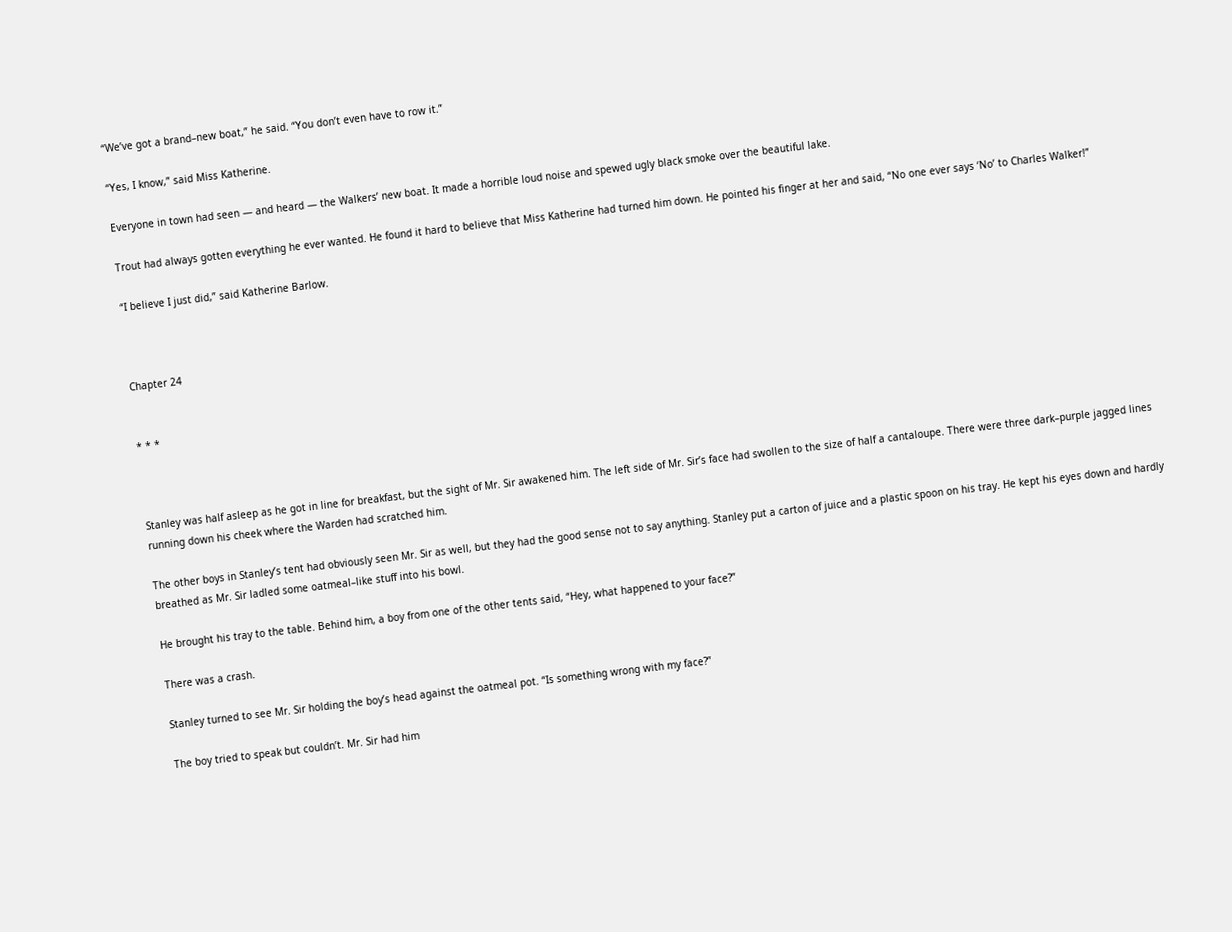“We’ve got a brand–new boat,” he said. “You don’t even have to row it.”

“Yes, I know,” said Miss Katherine.

Everyone in town had seen — and heard — the Walkers’ new boat. It made a horrible loud noise and spewed ugly black smoke over the beautiful lake.

Trout had always gotten everything he ever wanted. He found it hard to believe that Miss Katherine had turned him down. He pointed his finger at her and said, “No one ever says ‘No’ to Charles Walker!”

“I believe I just did,” said Katherine Barlow.



Chapter 24


* * *



Stanley was half asleep as he got in line for breakfast, but the sight of Mr. Sir awakened him. The left side of Mr. Sir’s face had swollen to the size of half a cantaloupe. There were three dark–purple jagged lines running down his cheek where the Warden had scratched him.

The other boys in Stanley’s tent had obviously seen Mr. Sir as well, but they had the good sense not to say anything. Stanley put a carton of juice and a plastic spoon on his tray. He kept his eyes down and hardly breathed as Mr. Sir ladled some oatmeal–like stuff into his bowl.

He brought his tray to the table. Behind him, a boy from one of the other tents said, “Hey, what happened to your face?”

There was a crash.

Stanley turned to see Mr. Sir holding the boy’s head against the oatmeal pot. “Is something wrong with my face?”

The boy tried to speak but couldn’t. Mr. Sir had him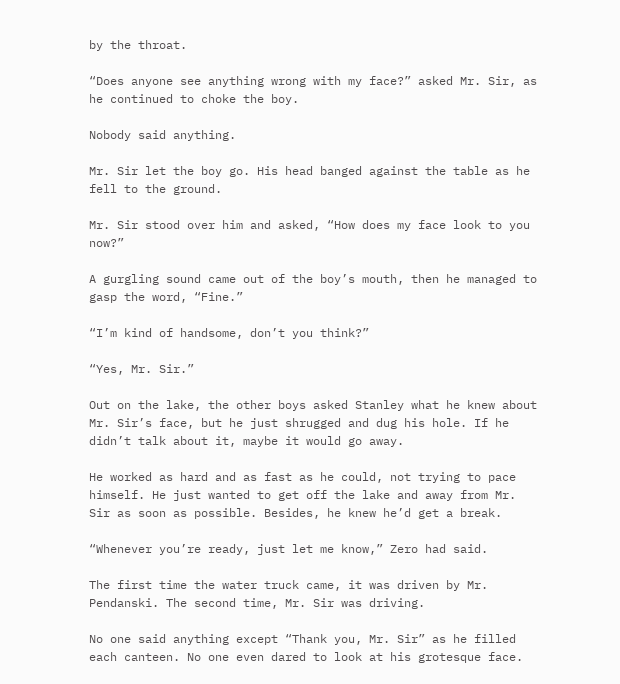by the throat.

“Does anyone see anything wrong with my face?” asked Mr. Sir, as he continued to choke the boy.

Nobody said anything.

Mr. Sir let the boy go. His head banged against the table as he fell to the ground.

Mr. Sir stood over him and asked, “How does my face look to you now?”

A gurgling sound came out of the boy’s mouth, then he managed to gasp the word, “Fine.”

“I’m kind of handsome, don’t you think?”

“Yes, Mr. Sir.”

Out on the lake, the other boys asked Stanley what he knew about Mr. Sir’s face, but he just shrugged and dug his hole. If he didn’t talk about it, maybe it would go away.

He worked as hard and as fast as he could, not trying to pace himself. He just wanted to get off the lake and away from Mr. Sir as soon as possible. Besides, he knew he’d get a break.

“Whenever you’re ready, just let me know,” Zero had said.

The first time the water truck came, it was driven by Mr. Pendanski. The second time, Mr. Sir was driving.

No one said anything except “Thank you, Mr. Sir” as he filled each canteen. No one even dared to look at his grotesque face.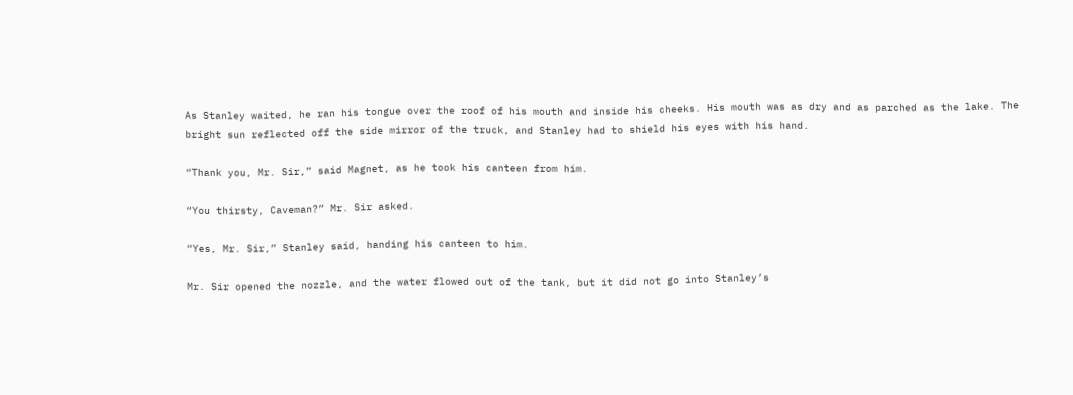As Stanley waited, he ran his tongue over the roof of his mouth and inside his cheeks. His mouth was as dry and as parched as the lake. The bright sun reflected off the side mirror of the truck, and Stanley had to shield his eyes with his hand.

“Thank you, Mr. Sir,” said Magnet, as he took his canteen from him.

“You thirsty, Caveman?” Mr. Sir asked.

“Yes, Mr. Sir,” Stanley said, handing his canteen to him.

Mr. Sir opened the nozzle, and the water flowed out of the tank, but it did not go into Stanley’s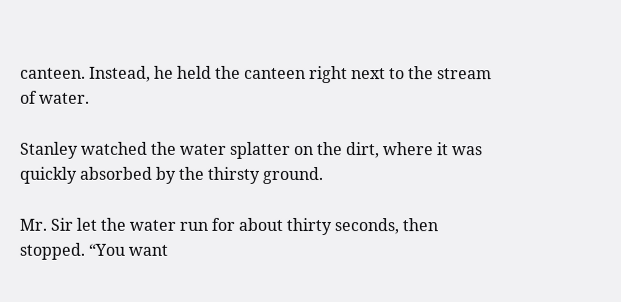canteen. Instead, he held the canteen right next to the stream of water.

Stanley watched the water splatter on the dirt, where it was quickly absorbed by the thirsty ground.

Mr. Sir let the water run for about thirty seconds, then stopped. “You want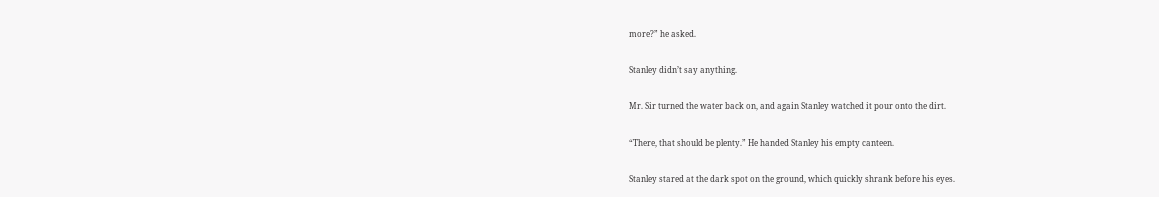more?” he asked.

Stanley didn’t say anything.

Mr. Sir turned the water back on, and again Stanley watched it pour onto the dirt.

“There, that should be plenty.” He handed Stanley his empty canteen.

Stanley stared at the dark spot on the ground, which quickly shrank before his eyes.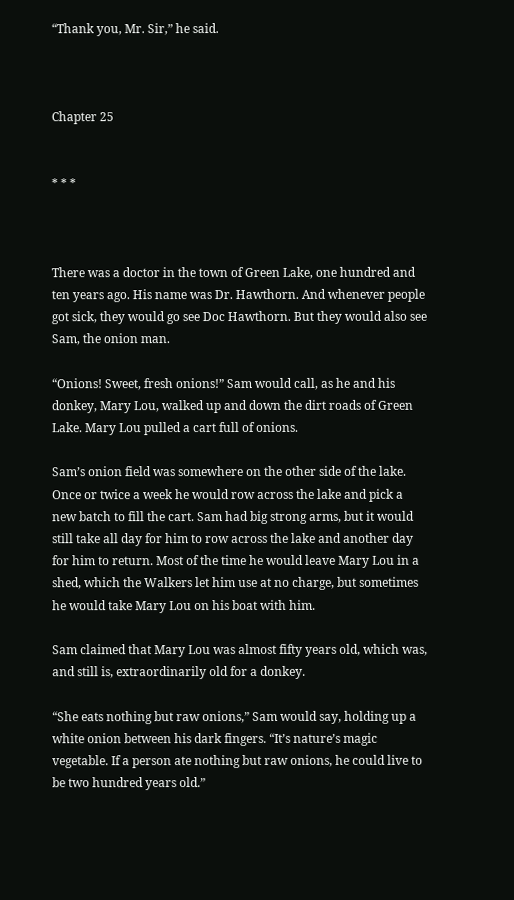“Thank you, Mr. Sir,” he said.



Chapter 25


* * *



There was a doctor in the town of Green Lake, one hundred and ten years ago. His name was Dr. Hawthorn. And whenever people got sick, they would go see Doc Hawthorn. But they would also see Sam, the onion man.

“Onions! Sweet, fresh onions!” Sam would call, as he and his donkey, Mary Lou, walked up and down the dirt roads of Green Lake. Mary Lou pulled a cart full of onions.

Sam’s onion field was somewhere on the other side of the lake. Once or twice a week he would row across the lake and pick a new batch to fill the cart. Sam had big strong arms, but it would still take all day for him to row across the lake and another day for him to return. Most of the time he would leave Mary Lou in a shed, which the Walkers let him use at no charge, but sometimes he would take Mary Lou on his boat with him.

Sam claimed that Mary Lou was almost fifty years old, which was, and still is, extraordinarily old for a donkey.

“She eats nothing but raw onions,” Sam would say, holding up a white onion between his dark fingers. “It’s nature’s magic vegetable. If a person ate nothing but raw onions, he could live to be two hundred years old.”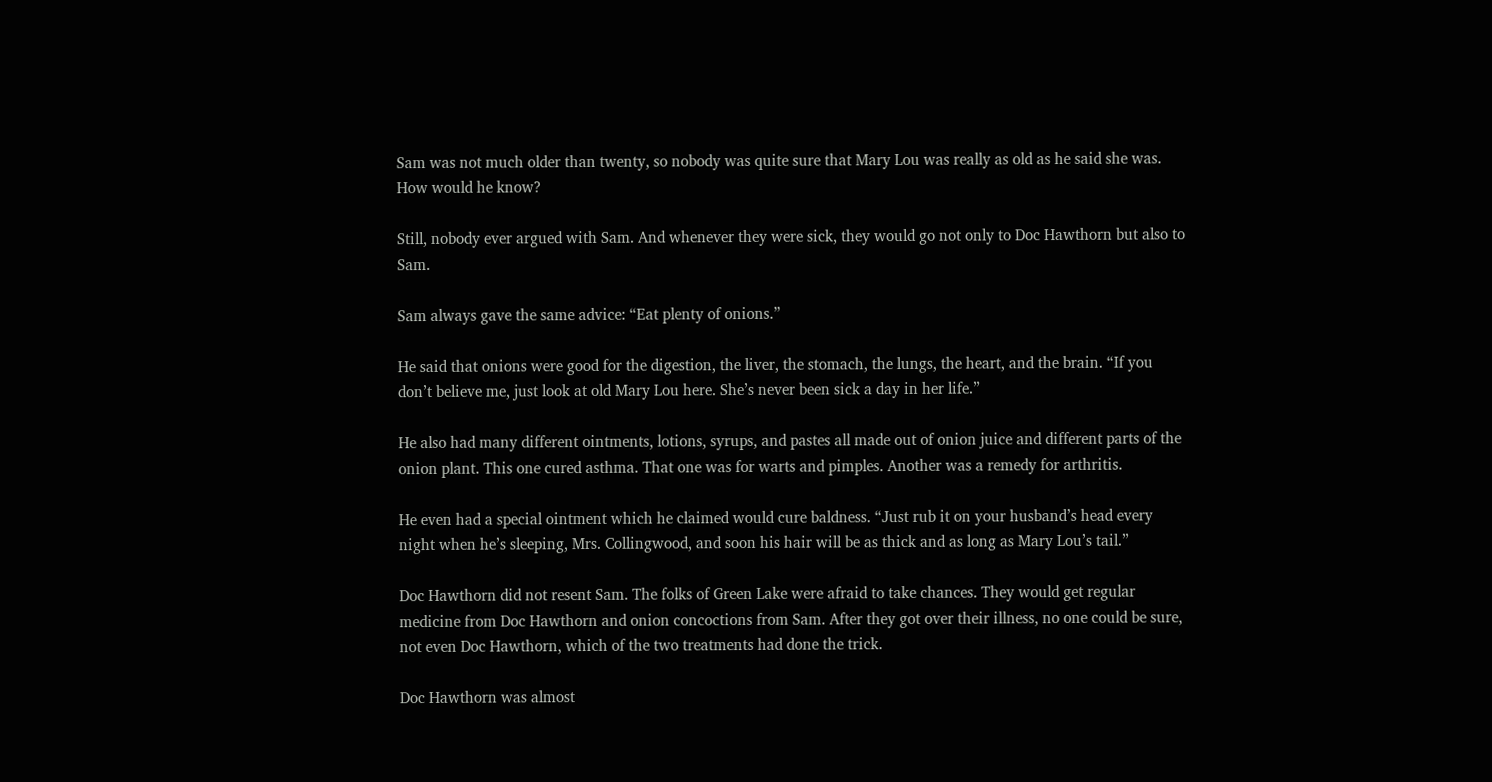Sam was not much older than twenty, so nobody was quite sure that Mary Lou was really as old as he said she was. How would he know?

Still, nobody ever argued with Sam. And whenever they were sick, they would go not only to Doc Hawthorn but also to Sam.

Sam always gave the same advice: “Eat plenty of onions.”

He said that onions were good for the digestion, the liver, the stomach, the lungs, the heart, and the brain. “If you don’t believe me, just look at old Mary Lou here. She’s never been sick a day in her life.”

He also had many different ointments, lotions, syrups, and pastes all made out of onion juice and different parts of the onion plant. This one cured asthma. That one was for warts and pimples. Another was a remedy for arthritis.

He even had a special ointment which he claimed would cure baldness. “Just rub it on your husband’s head every night when he’s sleeping, Mrs. Collingwood, and soon his hair will be as thick and as long as Mary Lou’s tail.”

Doc Hawthorn did not resent Sam. The folks of Green Lake were afraid to take chances. They would get regular medicine from Doc Hawthorn and onion concoctions from Sam. After they got over their illness, no one could be sure, not even Doc Hawthorn, which of the two treatments had done the trick.

Doc Hawthorn was almost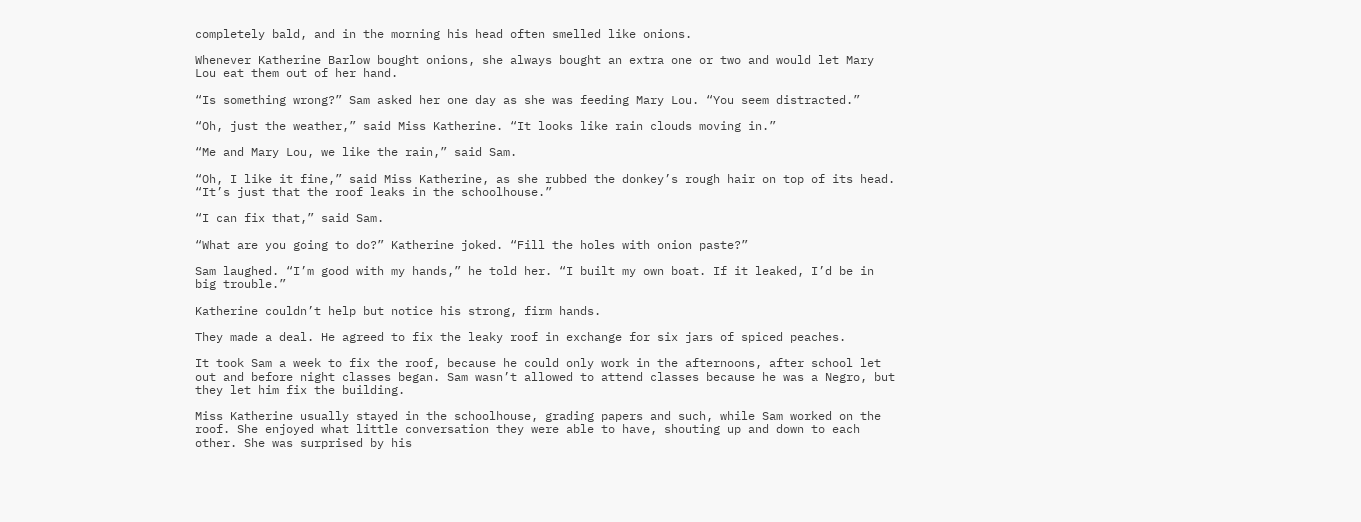completely bald, and in the morning his head often smelled like onions.

Whenever Katherine Barlow bought onions, she always bought an extra one or two and would let Mary Lou eat them out of her hand.

“Is something wrong?” Sam asked her one day as she was feeding Mary Lou. “You seem distracted.”

“Oh, just the weather,” said Miss Katherine. “It looks like rain clouds moving in.”

“Me and Mary Lou, we like the rain,” said Sam.

“Oh, I like it fine,” said Miss Katherine, as she rubbed the donkey’s rough hair on top of its head. “It’s just that the roof leaks in the schoolhouse.”

“I can fix that,” said Sam.

“What are you going to do?” Katherine joked. “Fill the holes with onion paste?”

Sam laughed. “I’m good with my hands,” he told her. “I built my own boat. If it leaked, I’d be in big trouble.”

Katherine couldn’t help but notice his strong, firm hands.

They made a deal. He agreed to fix the leaky roof in exchange for six jars of spiced peaches.

It took Sam a week to fix the roof, because he could only work in the afternoons, after school let out and before night classes began. Sam wasn’t allowed to attend classes because he was a Negro, but they let him fix the building.

Miss Katherine usually stayed in the schoolhouse, grading papers and such, while Sam worked on the roof. She enjoyed what little conversation they were able to have, shouting up and down to each other. She was surprised by his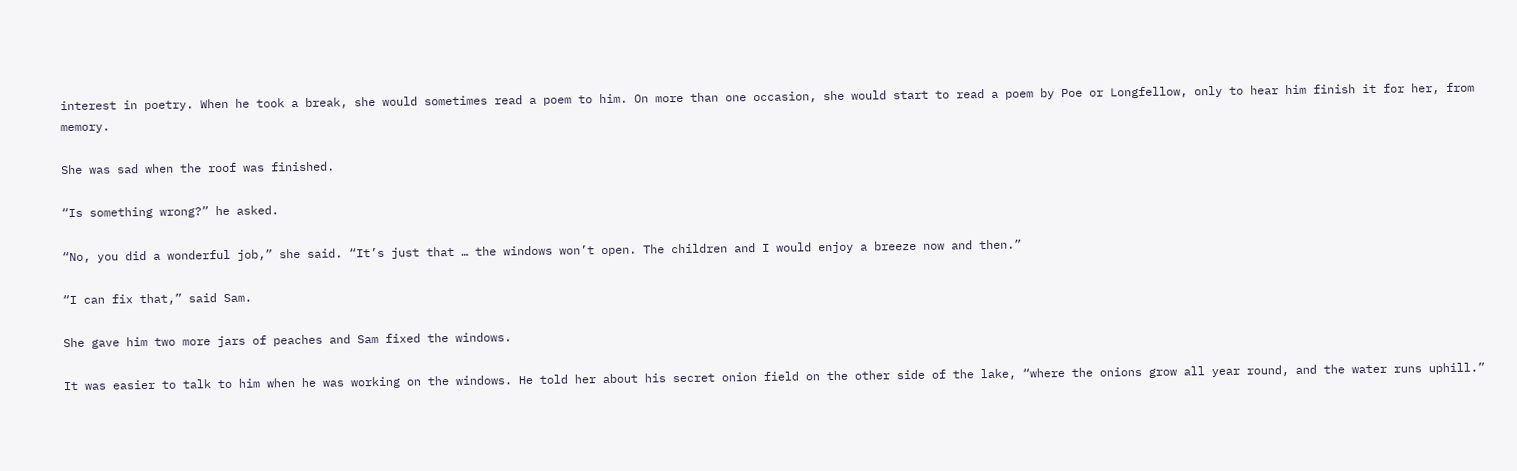interest in poetry. When he took a break, she would sometimes read a poem to him. On more than one occasion, she would start to read a poem by Poe or Longfellow, only to hear him finish it for her, from memory.

She was sad when the roof was finished.

“Is something wrong?” he asked.

“No, you did a wonderful job,” she said. “It’s just that … the windows won’t open. The children and I would enjoy a breeze now and then.”

“I can fix that,” said Sam.

She gave him two more jars of peaches and Sam fixed the windows.

It was easier to talk to him when he was working on the windows. He told her about his secret onion field on the other side of the lake, “where the onions grow all year round, and the water runs uphill.”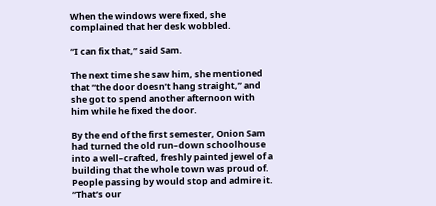When the windows were fixed, she complained that her desk wobbled.

“I can fix that,” said Sam.

The next time she saw him, she mentioned that “the door doesn’t hang straight,” and she got to spend another afternoon with him while he fixed the door.

By the end of the first semester, Onion Sam had turned the old run–down schoolhouse into a well–crafted, freshly painted jewel of a building that the whole town was proud of. People passing by would stop and admire it. “That’s our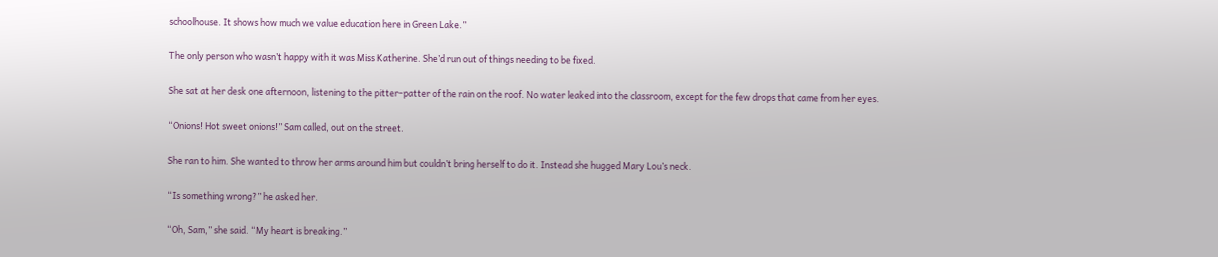schoolhouse. It shows how much we value education here in Green Lake.”

The only person who wasn’t happy with it was Miss Katherine. She’d run out of things needing to be fixed.

She sat at her desk one afternoon, listening to the pitter–patter of the rain on the roof. No water leaked into the classroom, except for the few drops that came from her eyes.

“Onions! Hot sweet onions!” Sam called, out on the street.

She ran to him. She wanted to throw her arms around him but couldn’t bring herself to do it. Instead she hugged Mary Lou’s neck.

“Is something wrong?” he asked her.

“Oh, Sam,” she said. “My heart is breaking.”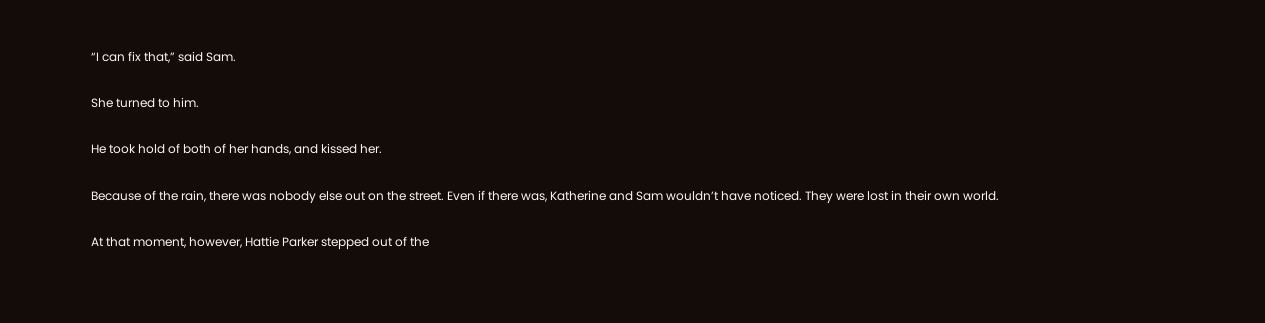“I can fix that,” said Sam.

She turned to him.

He took hold of both of her hands, and kissed her.

Because of the rain, there was nobody else out on the street. Even if there was, Katherine and Sam wouldn’t have noticed. They were lost in their own world.

At that moment, however, Hattie Parker stepped out of the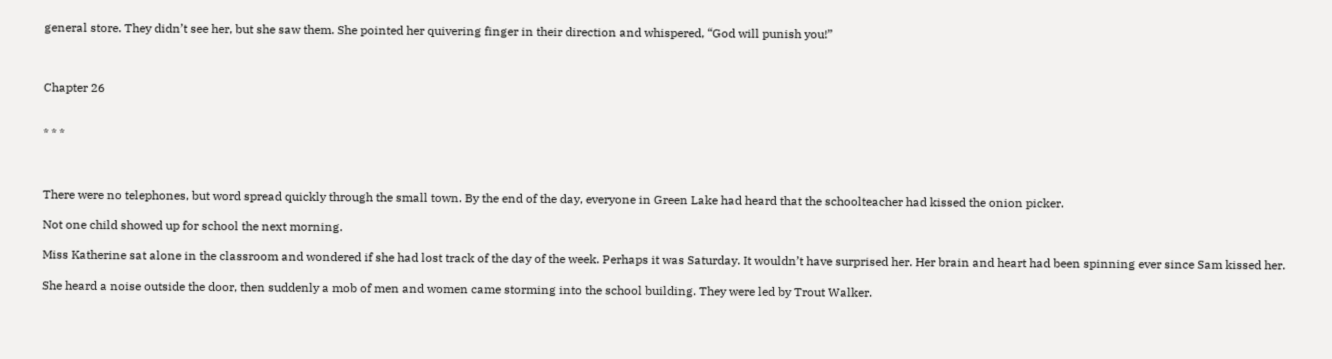general store. They didn’t see her, but she saw them. She pointed her quivering finger in their direction and whispered, “God will punish you!”



Chapter 26


* * *



There were no telephones, but word spread quickly through the small town. By the end of the day, everyone in Green Lake had heard that the schoolteacher had kissed the onion picker.

Not one child showed up for school the next morning.

Miss Katherine sat alone in the classroom and wondered if she had lost track of the day of the week. Perhaps it was Saturday. It wouldn’t have surprised her. Her brain and heart had been spinning ever since Sam kissed her.

She heard a noise outside the door, then suddenly a mob of men and women came storming into the school building. They were led by Trout Walker.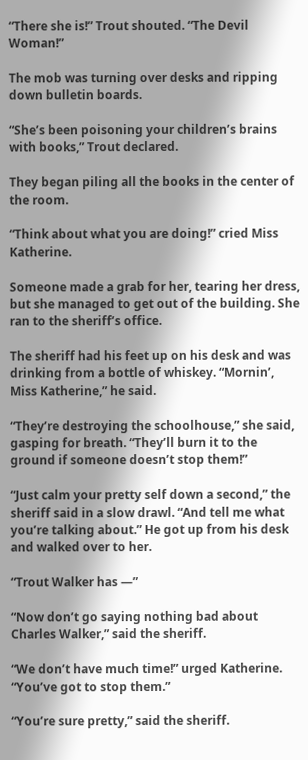“There she is!” Trout shouted. “The Devil Woman!”

The mob was turning over desks and ripping down bulletin boards.

“She’s been poisoning your children’s brains with books,” Trout declared.

They began piling all the books in the center of the room.

“Think about what you are doing!” cried Miss Katherine.

Someone made a grab for her, tearing her dress, but she managed to get out of the building. She ran to the sheriff’s office.

The sheriff had his feet up on his desk and was drinking from a bottle of whiskey. “Mornin’, Miss Katherine,” he said.

“They’re destroying the schoolhouse,” she said, gasping for breath. “They’ll burn it to the ground if someone doesn’t stop them!”

“Just calm your pretty self down a second,” the sheriff said in a slow drawl. “And tell me what you’re talking about.” He got up from his desk and walked over to her.

“Trout Walker has —”

“Now don’t go saying nothing bad about Charles Walker,” said the sheriff.

“We don’t have much time!” urged Katherine. “You’ve got to stop them.”

“You’re sure pretty,” said the sheriff.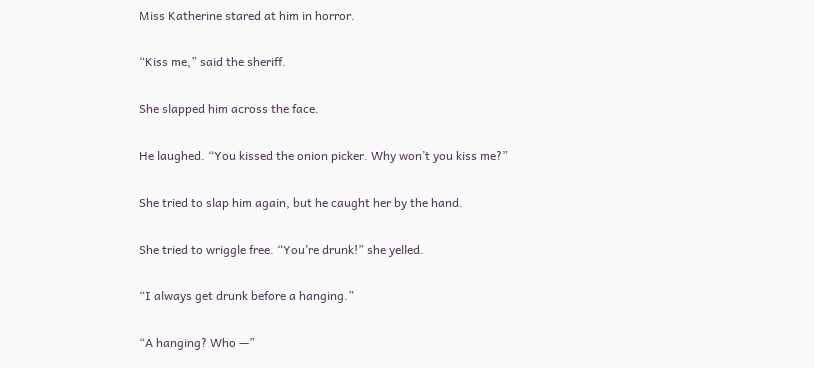Miss Katherine stared at him in horror.

“Kiss me,” said the sheriff.

She slapped him across the face.

He laughed. “You kissed the onion picker. Why won’t you kiss me?”

She tried to slap him again, but he caught her by the hand.

She tried to wriggle free. “You’re drunk!” she yelled.

“I always get drunk before a hanging.”

“A hanging? Who —”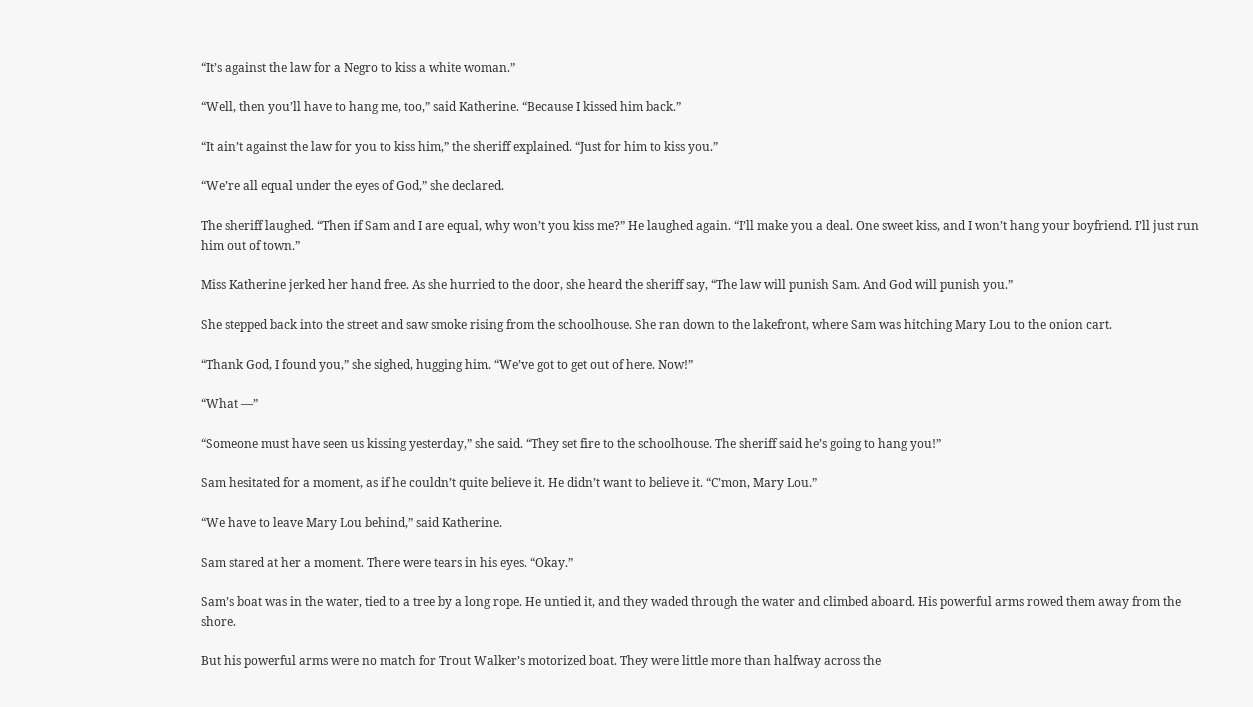“It’s against the law for a Negro to kiss a white woman.”

“Well, then you’ll have to hang me, too,” said Katherine. “Because I kissed him back.”

“It ain’t against the law for you to kiss him,” the sheriff explained. “Just for him to kiss you.”

“We’re all equal under the eyes of God,” she declared.

The sheriff laughed. “Then if Sam and I are equal, why won’t you kiss me?” He laughed again. “I’ll make you a deal. One sweet kiss, and I won’t hang your boyfriend. I’ll just run him out of town.”

Miss Katherine jerked her hand free. As she hurried to the door, she heard the sheriff say, “The law will punish Sam. And God will punish you.”

She stepped back into the street and saw smoke rising from the schoolhouse. She ran down to the lakefront, where Sam was hitching Mary Lou to the onion cart.

“Thank God, I found you,” she sighed, hugging him. “We’ve got to get out of here. Now!”

“What —”

“Someone must have seen us kissing yesterday,” she said. “They set fire to the schoolhouse. The sheriff said he’s going to hang you!”

Sam hesitated for a moment, as if he couldn’t quite believe it. He didn’t want to believe it. “C’mon, Mary Lou.”

“We have to leave Mary Lou behind,” said Katherine.

Sam stared at her a moment. There were tears in his eyes. “Okay.”

Sam’s boat was in the water, tied to a tree by a long rope. He untied it, and they waded through the water and climbed aboard. His powerful arms rowed them away from the shore.

But his powerful arms were no match for Trout Walker’s motorized boat. They were little more than halfway across the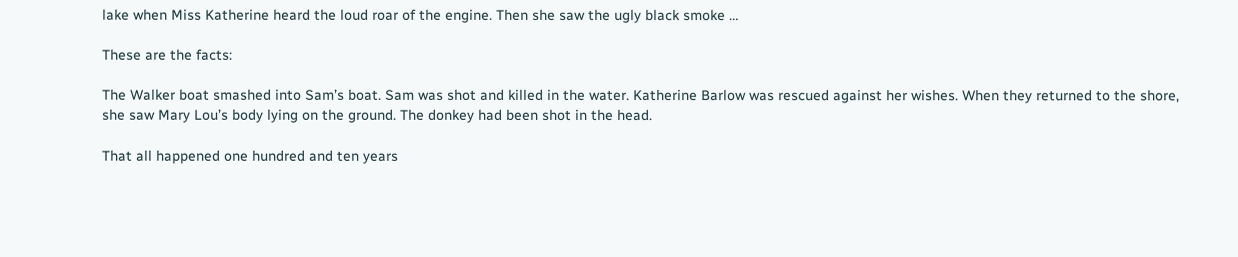lake when Miss Katherine heard the loud roar of the engine. Then she saw the ugly black smoke …

These are the facts:

The Walker boat smashed into Sam’s boat. Sam was shot and killed in the water. Katherine Barlow was rescued against her wishes. When they returned to the shore, she saw Mary Lou’s body lying on the ground. The donkey had been shot in the head.

That all happened one hundred and ten years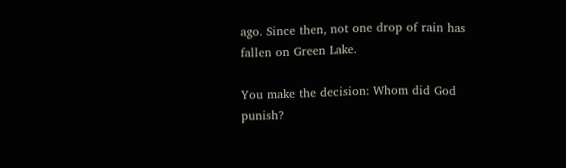ago. Since then, not one drop of rain has fallen on Green Lake.

You make the decision: Whom did God punish?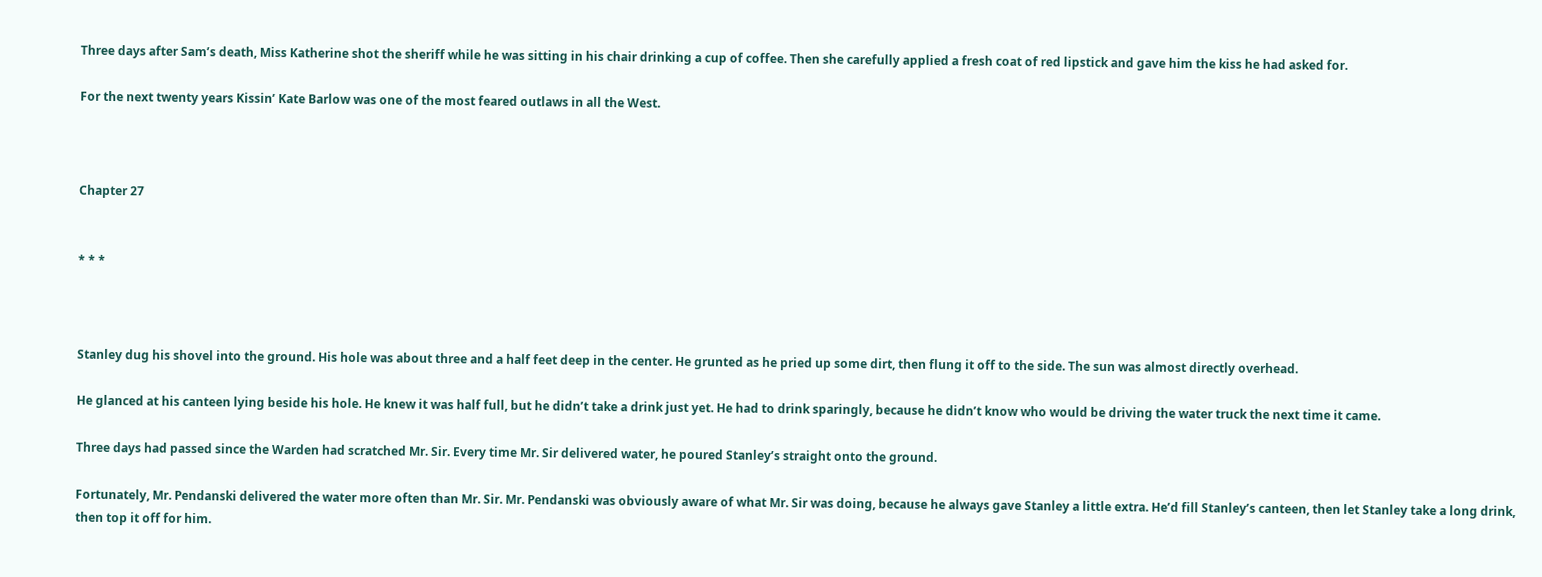Three days after Sam’s death, Miss Katherine shot the sheriff while he was sitting in his chair drinking a cup of coffee. Then she carefully applied a fresh coat of red lipstick and gave him the kiss he had asked for.

For the next twenty years Kissin’ Kate Barlow was one of the most feared outlaws in all the West.



Chapter 27


* * *



Stanley dug his shovel into the ground. His hole was about three and a half feet deep in the center. He grunted as he pried up some dirt, then flung it off to the side. The sun was almost directly overhead.

He glanced at his canteen lying beside his hole. He knew it was half full, but he didn’t take a drink just yet. He had to drink sparingly, because he didn’t know who would be driving the water truck the next time it came.

Three days had passed since the Warden had scratched Mr. Sir. Every time Mr. Sir delivered water, he poured Stanley’s straight onto the ground.

Fortunately, Mr. Pendanski delivered the water more often than Mr. Sir. Mr. Pendanski was obviously aware of what Mr. Sir was doing, because he always gave Stanley a little extra. He’d fill Stanley’s canteen, then let Stanley take a long drink, then top it off for him.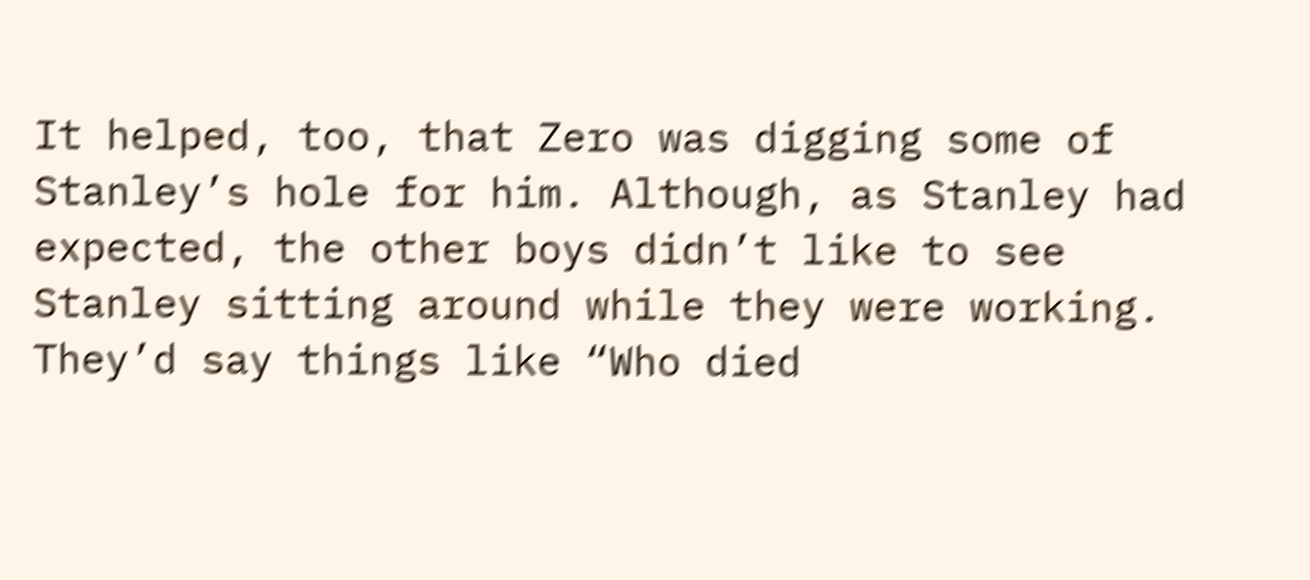It helped, too, that Zero was digging some of Stanley’s hole for him. Although, as Stanley had expected, the other boys didn’t like to see Stanley sitting around while they were working. They’d say things like “Who died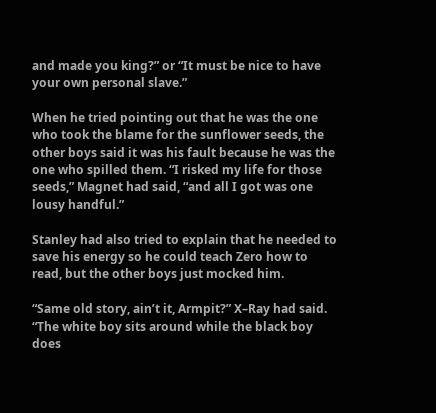and made you king?” or “It must be nice to have your own personal slave.”

When he tried pointing out that he was the one who took the blame for the sunflower seeds, the other boys said it was his fault because he was the one who spilled them. “I risked my life for those seeds,” Magnet had said, “and all I got was one lousy handful.”

Stanley had also tried to explain that he needed to save his energy so he could teach Zero how to read, but the other boys just mocked him.

“Same old story, ain’t it, Armpit?” X–Ray had said. “The white boy sits around while the black boy does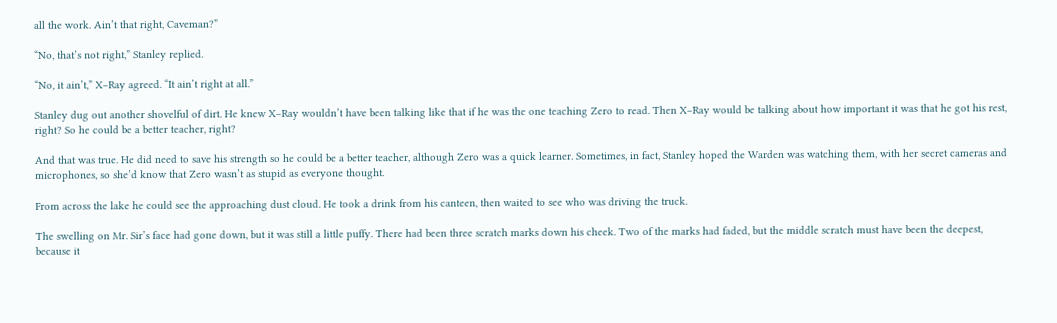all the work. Ain’t that right, Caveman?”

“No, that’s not right,” Stanley replied.

“No, it ain’t,” X–Ray agreed. “It ain’t right at all.”

Stanley dug out another shovelful of dirt. He knew X–Ray wouldn’t have been talking like that if he was the one teaching Zero to read. Then X–Ray would be talking about how important it was that he got his rest, right? So he could be a better teacher, right?

And that was true. He did need to save his strength so he could be a better teacher, although Zero was a quick learner. Sometimes, in fact, Stanley hoped the Warden was watching them, with her secret cameras and microphones, so she’d know that Zero wasn’t as stupid as everyone thought.

From across the lake he could see the approaching dust cloud. He took a drink from his canteen, then waited to see who was driving the truck.

The swelling on Mr. Sir’s face had gone down, but it was still a little puffy. There had been three scratch marks down his cheek. Two of the marks had faded, but the middle scratch must have been the deepest, because it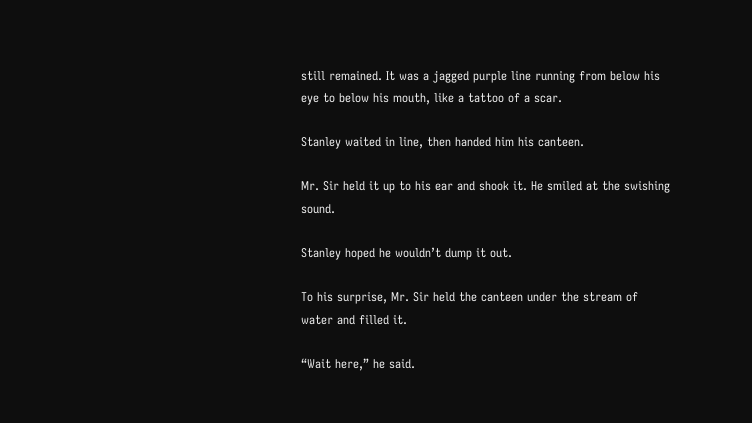still remained. It was a jagged purple line running from below his eye to below his mouth, like a tattoo of a scar.

Stanley waited in line, then handed him his canteen.

Mr. Sir held it up to his ear and shook it. He smiled at the swishing sound.

Stanley hoped he wouldn’t dump it out.

To his surprise, Mr. Sir held the canteen under the stream of water and filled it.

“Wait here,” he said.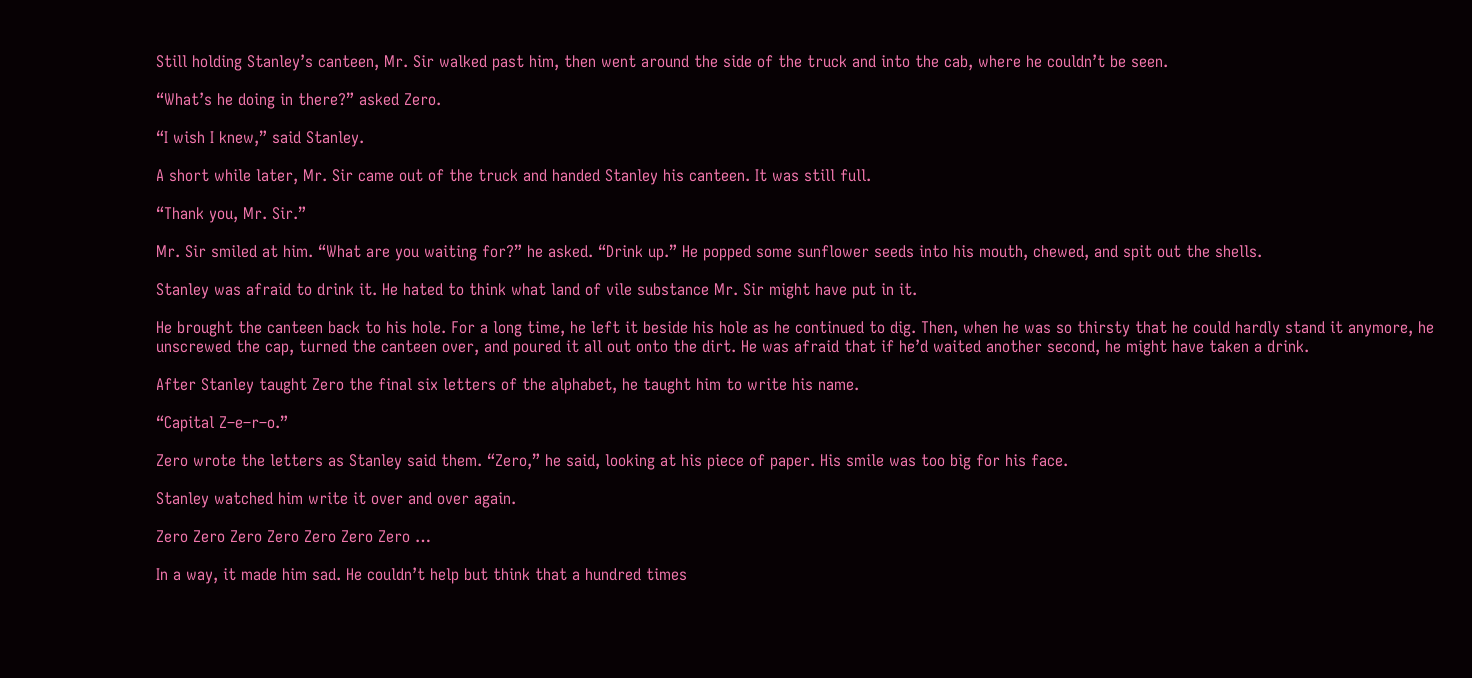Still holding Stanley’s canteen, Mr. Sir walked past him, then went around the side of the truck and into the cab, where he couldn’t be seen.

“What’s he doing in there?” asked Zero.

“I wish I knew,” said Stanley.

A short while later, Mr. Sir came out of the truck and handed Stanley his canteen. It was still full.

“Thank you, Mr. Sir.”

Mr. Sir smiled at him. “What are you waiting for?” he asked. “Drink up.” He popped some sunflower seeds into his mouth, chewed, and spit out the shells.

Stanley was afraid to drink it. He hated to think what land of vile substance Mr. Sir might have put in it.

He brought the canteen back to his hole. For a long time, he left it beside his hole as he continued to dig. Then, when he was so thirsty that he could hardly stand it anymore, he unscrewed the cap, turned the canteen over, and poured it all out onto the dirt. He was afraid that if he’d waited another second, he might have taken a drink.

After Stanley taught Zero the final six letters of the alphabet, he taught him to write his name.

“Capital Z–e–r–o.”

Zero wrote the letters as Stanley said them. “Zero,” he said, looking at his piece of paper. His smile was too big for his face.

Stanley watched him write it over and over again.

Zero Zero Zero Zero Zero Zero Zero …

In a way, it made him sad. He couldn’t help but think that a hundred times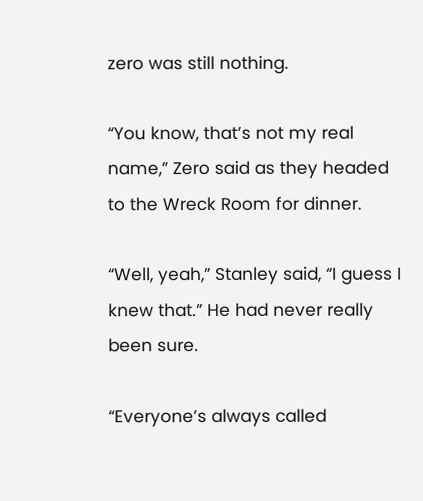zero was still nothing.

“You know, that’s not my real name,” Zero said as they headed to the Wreck Room for dinner.

“Well, yeah,” Stanley said, “I guess I knew that.” He had never really been sure.

“Everyone’s always called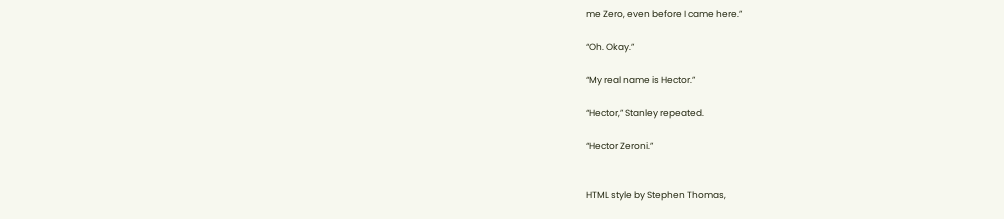me Zero, even before I came here.”

“Oh. Okay.”

“My real name is Hector.”

“Hector,” Stanley repeated.

“Hector Zeroni.”


HTML style by Stephen Thomas,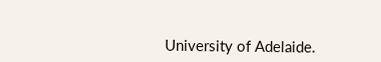University of Adelaide.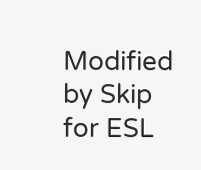Modified by Skip for ESL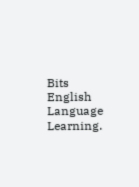Bits English Language Learning.